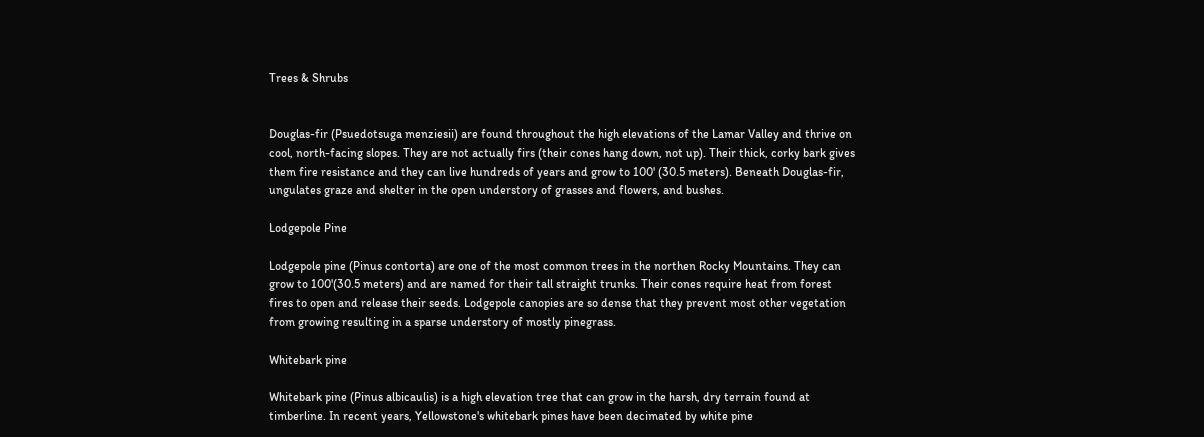Trees & Shrubs


Douglas-fir (Psuedotsuga menziesii) are found throughout the high elevations of the Lamar Valley and thrive on cool, north-facing slopes. They are not actually firs (their cones hang down, not up). Their thick, corky bark gives them fire resistance and they can live hundreds of years and grow to 100' (30.5 meters). Beneath Douglas-fir, ungulates graze and shelter in the open understory of grasses and flowers, and bushes.

Lodgepole Pine

Lodgepole pine (Pinus contorta) are one of the most common trees in the northen Rocky Mountains. They can grow to 100'(30.5 meters) and are named for their tall straight trunks. Their cones require heat from forest fires to open and release their seeds. Lodgepole canopies are so dense that they prevent most other vegetation from growing resulting in a sparse understory of mostly pinegrass.

Whitebark pine

Whitebark pine (Pinus albicaulis) is a high elevation tree that can grow in the harsh, dry terrain found at timberline. In recent years, Yellowstone's whitebark pines have been decimated by white pine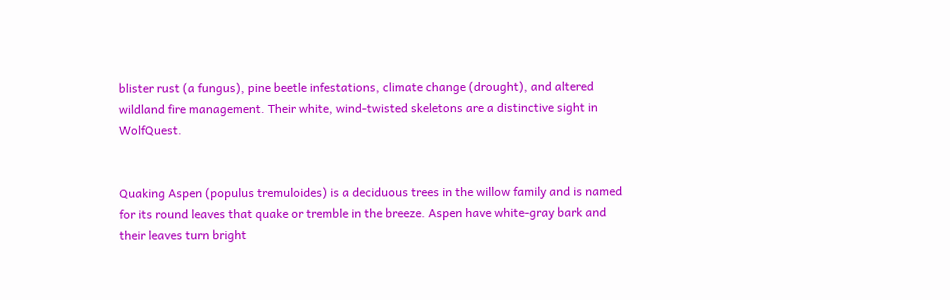blister rust (a fungus), pine beetle infestations, climate change (drought), and altered wildland fire management. Their white, wind-twisted skeletons are a distinctive sight in WolfQuest.


Quaking Aspen (populus tremuloides) is a deciduous trees in the willow family and is named for its round leaves that quake or tremble in the breeze. Aspen have white-gray bark and their leaves turn bright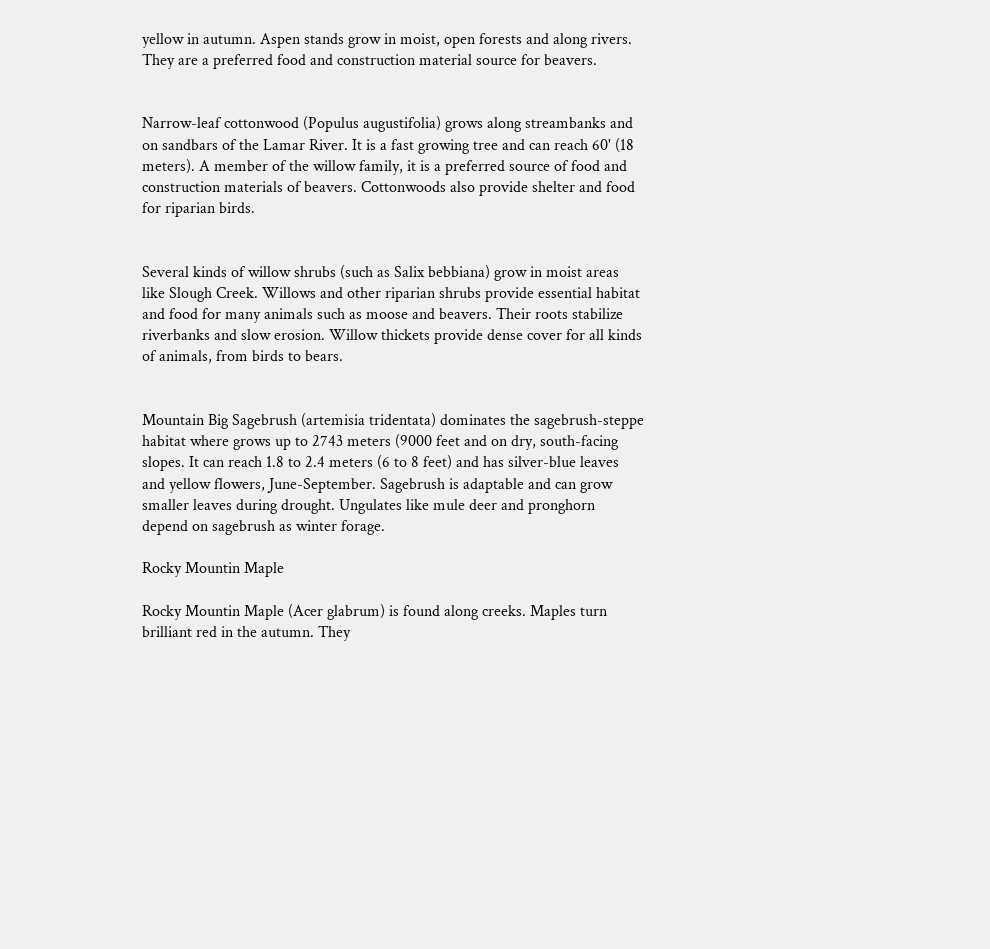yellow in autumn. Aspen stands grow in moist, open forests and along rivers. They are a preferred food and construction material source for beavers.


Narrow-leaf cottonwood (Populus augustifolia) grows along streambanks and on sandbars of the Lamar River. It is a fast growing tree and can reach 60' (18 meters). A member of the willow family, it is a preferred source of food and construction materials of beavers. Cottonwoods also provide shelter and food for riparian birds.


Several kinds of willow shrubs (such as Salix bebbiana) grow in moist areas like Slough Creek. Willows and other riparian shrubs provide essential habitat and food for many animals such as moose and beavers. Their roots stabilize riverbanks and slow erosion. Willow thickets provide dense cover for all kinds of animals, from birds to bears.


Mountain Big Sagebrush (artemisia tridentata) dominates the sagebrush-steppe habitat where grows up to 2743 meters (9000 feet and on dry, south-facing slopes. It can reach 1.8 to 2.4 meters (6 to 8 feet) and has silver-blue leaves and yellow flowers, June-September. Sagebrush is adaptable and can grow smaller leaves during drought. Ungulates like mule deer and pronghorn depend on sagebrush as winter forage.

Rocky Mountin Maple

Rocky Mountin Maple (Acer glabrum) is found along creeks. Maples turn brilliant red in the autumn. They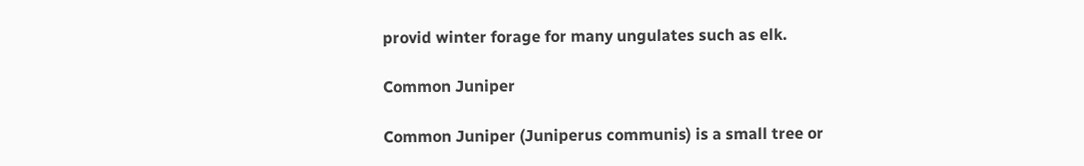provid winter forage for many ungulates such as elk.

Common Juniper

Common Juniper (Juniperus communis) is a small tree or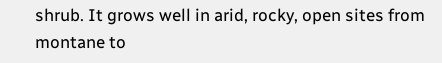shrub. It grows well in arid, rocky, open sites from montane to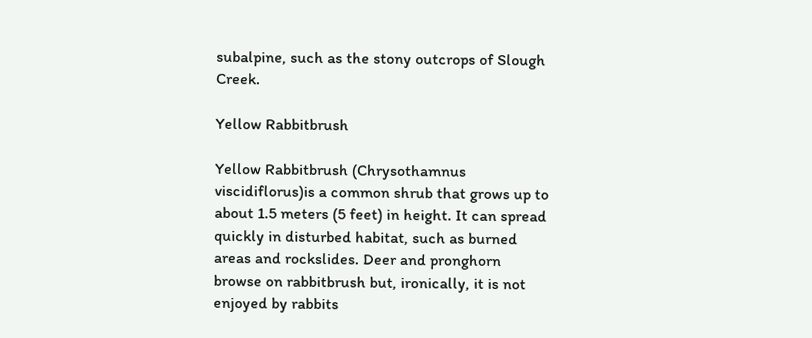subalpine, such as the stony outcrops of Slough Creek.

Yellow Rabbitbrush

Yellow Rabbitbrush (Chrysothamnus viscidiflorus)is a common shrub that grows up to about 1.5 meters (5 feet) in height. It can spread quickly in disturbed habitat, such as burned areas and rockslides. Deer and pronghorn browse on rabbitbrush but, ironically, it is not enjoyed by rabbits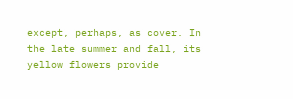except, perhaps, as cover. In the late summer and fall, its yellow flowers provide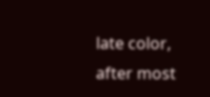late color, after most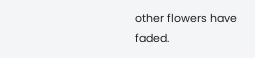other flowers have faded.